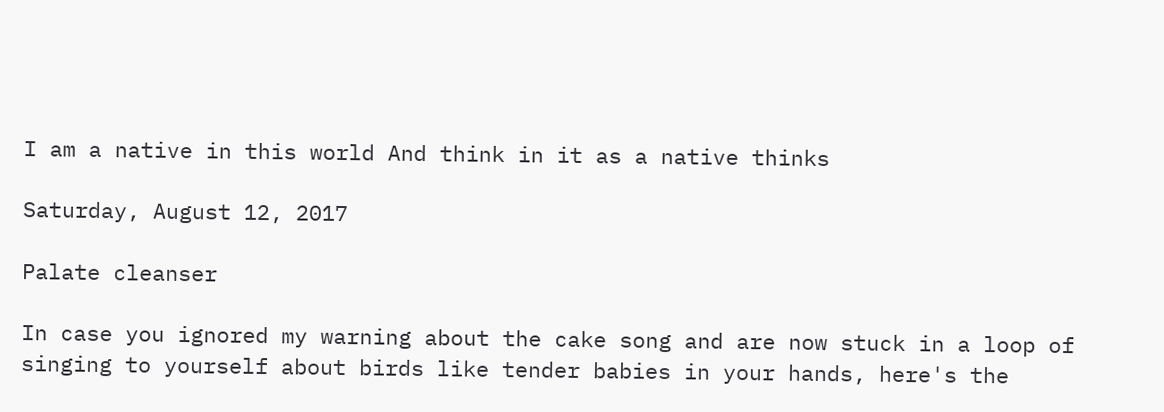I am a native in this world And think in it as a native thinks

Saturday, August 12, 2017

Palate cleanser

In case you ignored my warning about the cake song and are now stuck in a loop of singing to yourself about birds like tender babies in your hands, here's the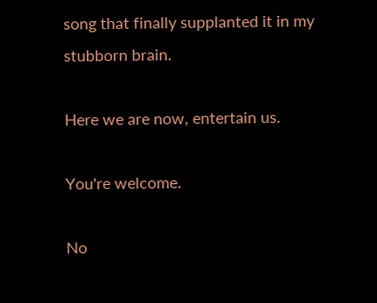song that finally supplanted it in my stubborn brain.

Here we are now, entertain us.

You're welcome.

No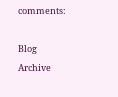comments:

Blog Archive